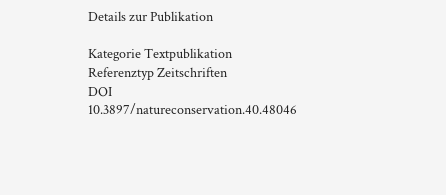Details zur Publikation

Kategorie Textpublikation
Referenztyp Zeitschriften
DOI 10.3897/natureconservation.40.48046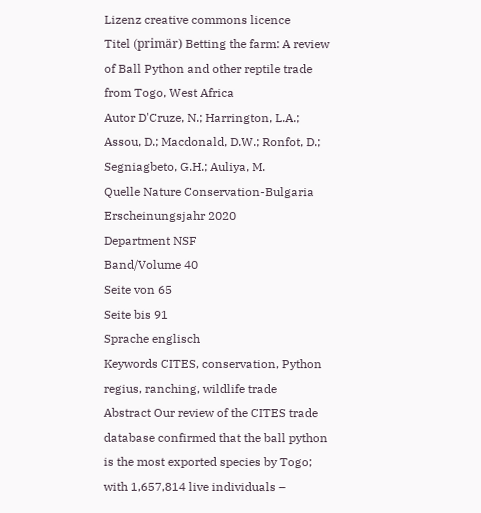Lizenz creative commons licence
Titel (primär) Betting the farm: A review of Ball Python and other reptile trade from Togo, West Africa
Autor D'Cruze, N.; Harrington, L.A.; Assou, D.; Macdonald, D.W.; Ronfot, D.; Segniagbeto, G.H.; Auliya, M.
Quelle Nature Conservation-Bulgaria
Erscheinungsjahr 2020
Department NSF
Band/Volume 40
Seite von 65
Seite bis 91
Sprache englisch
Keywords CITES, conservation, Python regius, ranching, wildlife trade
Abstract Our review of the CITES trade database confirmed that the ball python is the most exported species by Togo; with 1,657,814 live individuals –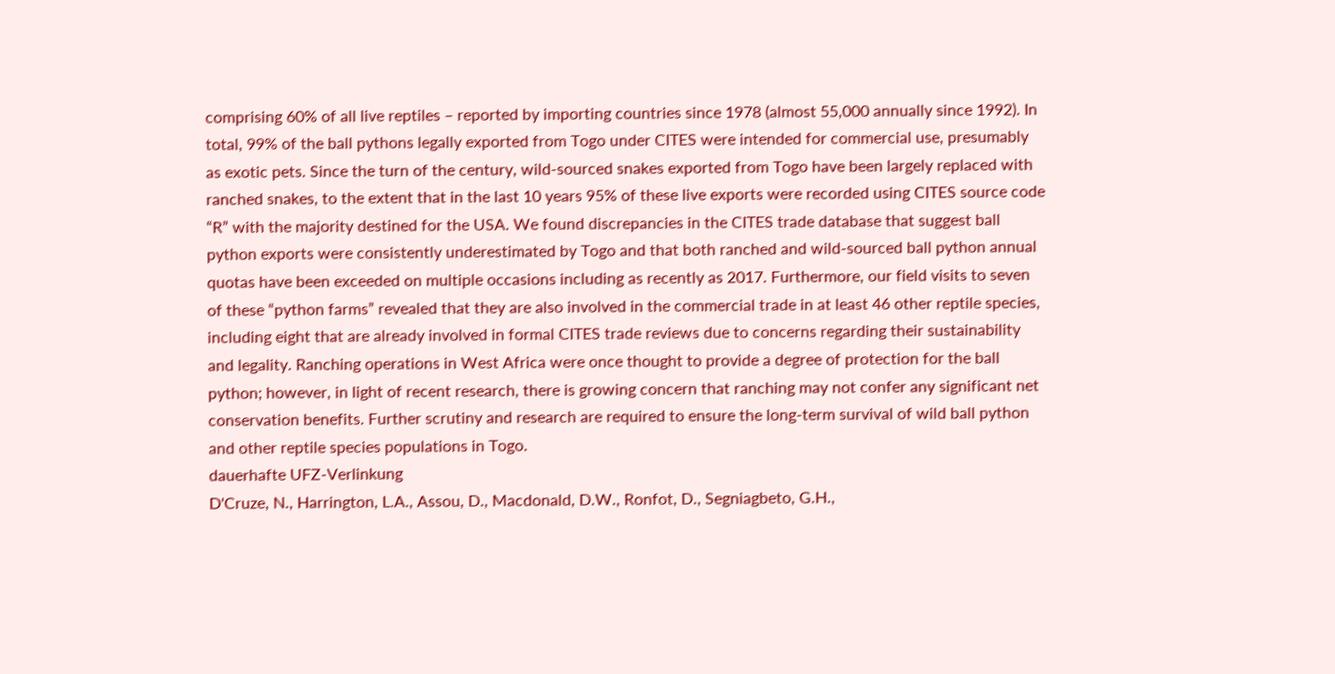comprising 60% of all live reptiles – reported by importing countries since 1978 (almost 55,000 annually since 1992). In total, 99% of the ball pythons legally exported from Togo under CITES were intended for commercial use, presumably as exotic pets. Since the turn of the century, wild-sourced snakes exported from Togo have been largely replaced with ranched snakes, to the extent that in the last 10 years 95% of these live exports were recorded using CITES source code “R” with the majority destined for the USA. We found discrepancies in the CITES trade database that suggest ball python exports were consistently underestimated by Togo and that both ranched and wild-sourced ball python annual quotas have been exceeded on multiple occasions including as recently as 2017. Furthermore, our field visits to seven of these “python farms” revealed that they are also involved in the commercial trade in at least 46 other reptile species, including eight that are already involved in formal CITES trade reviews due to concerns regarding their sustainability and legality. Ranching operations in West Africa were once thought to provide a degree of protection for the ball python; however, in light of recent research, there is growing concern that ranching may not confer any significant net conservation benefits. Further scrutiny and research are required to ensure the long-term survival of wild ball python and other reptile species populations in Togo.
dauerhafte UFZ-Verlinkung
D'Cruze, N., Harrington, L.A., Assou, D., Macdonald, D.W., Ronfot, D., Segniagbeto, G.H.,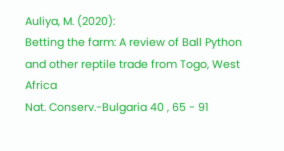Auliya, M. (2020):
Betting the farm: A review of Ball Python and other reptile trade from Togo, West Africa
Nat. Conserv.-Bulgaria 40 , 65 - 91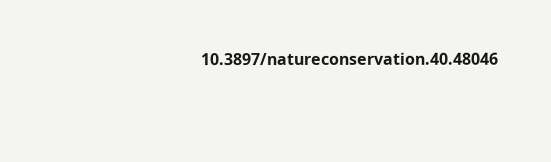10.3897/natureconservation.40.48046